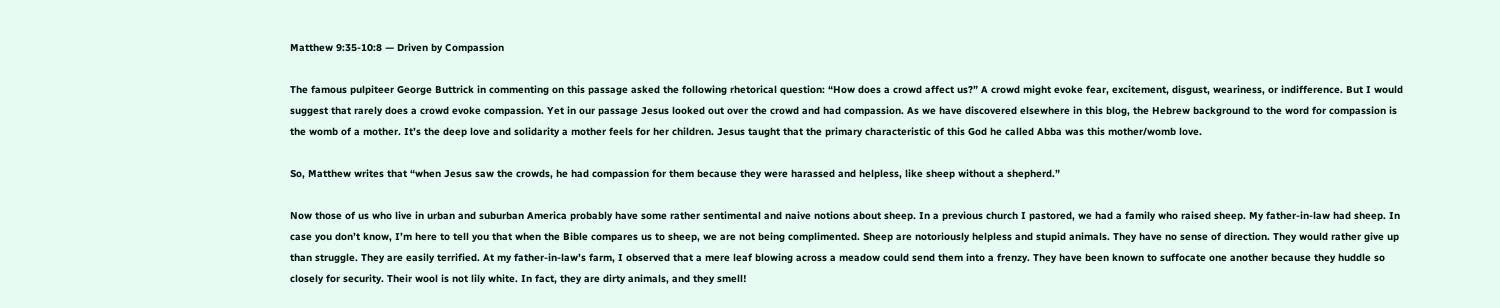Matthew 9:35-10:8 — Driven by Compassion

The famous pulpiteer George Buttrick in commenting on this passage asked the following rhetorical question: “How does a crowd affect us?” A crowd might evoke fear, excitement, disgust, weariness, or indifference. But I would suggest that rarely does a crowd evoke compassion. Yet in our passage Jesus looked out over the crowd and had compassion. As we have discovered elsewhere in this blog, the Hebrew background to the word for compassion is the womb of a mother. It’s the deep love and solidarity a mother feels for her children. Jesus taught that the primary characteristic of this God he called Abba was this mother/womb love.

So, Matthew writes that “when Jesus saw the crowds, he had compassion for them because they were harassed and helpless, like sheep without a shepherd.”

Now those of us who live in urban and suburban America probably have some rather sentimental and naive notions about sheep. In a previous church I pastored, we had a family who raised sheep. My father-in-law had sheep. In case you don’t know, I’m here to tell you that when the Bible compares us to sheep, we are not being complimented. Sheep are notoriously helpless and stupid animals. They have no sense of direction. They would rather give up than struggle. They are easily terrified. At my father-in-law’s farm, I observed that a mere leaf blowing across a meadow could send them into a frenzy. They have been known to suffocate one another because they huddle so closely for security. Their wool is not lily white. In fact, they are dirty animals, and they smell!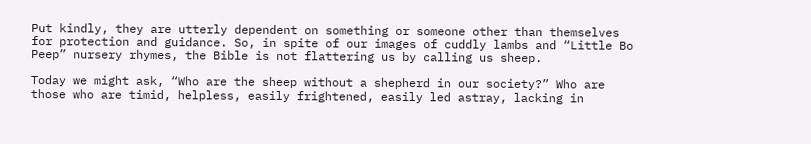Put kindly, they are utterly dependent on something or someone other than themselves for protection and guidance. So, in spite of our images of cuddly lambs and “Little Bo Peep” nursery rhymes, the Bible is not flattering us by calling us sheep.

Today we might ask, “Who are the sheep without a shepherd in our society?” Who are those who are timid, helpless, easily frightened, easily led astray, lacking in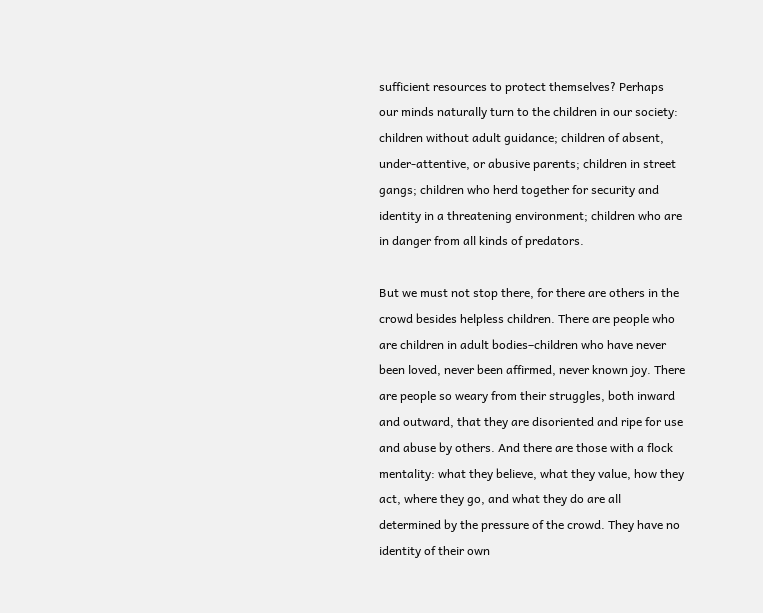sufficient resources to protect themselves? Perhaps our minds naturally turn to the children in our society: children without adult guidance; children of absent, under-attentive, or abusive parents; children in street gangs; children who herd together for security and identity in a threatening environment; children who are in danger from all kinds of predators.

But we must not stop there, for there are others in the crowd besides helpless children. There are people who are children in adult bodies–children who have never been loved, never been affirmed, never known joy. There are people so weary from their struggles, both inward and outward, that they are disoriented and ripe for use and abuse by others. And there are those with a flock mentality: what they believe, what they value, how they act, where they go, and what they do are all determined by the pressure of the crowd. They have no identity of their own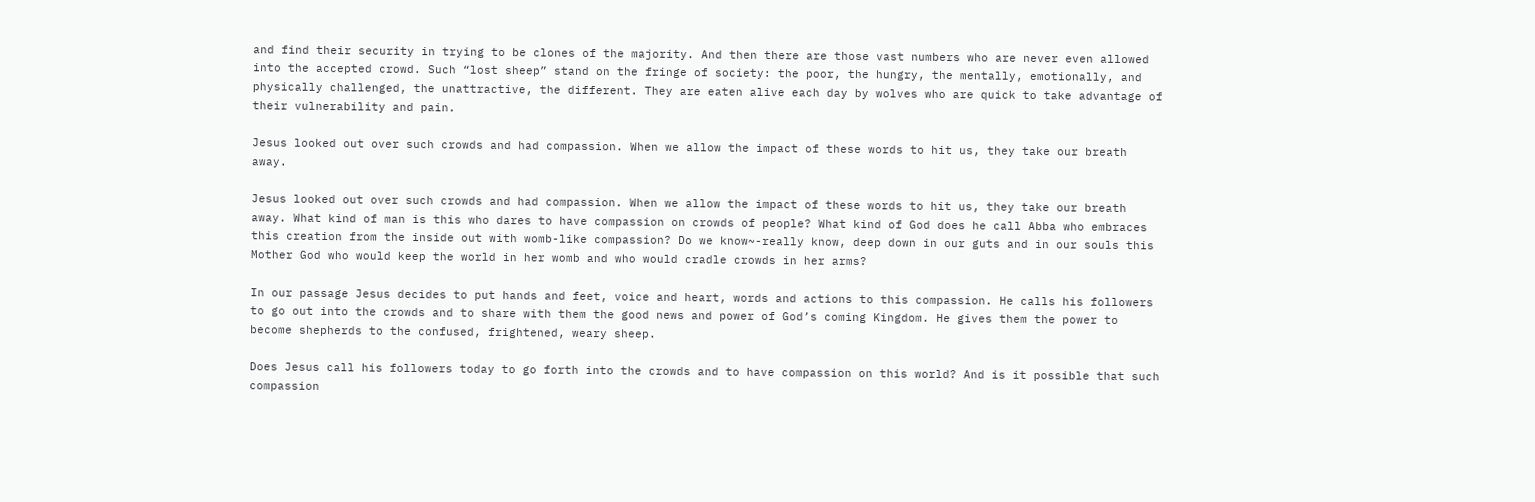and find their security in trying to be clones of the majority. And then there are those vast numbers who are never even allowed into the accepted crowd. Such “lost sheep” stand on the fringe of society: the poor, the hungry, the mentally, emotionally, and physically challenged, the unattractive, the different. They are eaten alive each day by wolves who are quick to take advantage of their vulnerability and pain.

Jesus looked out over such crowds and had compassion. When we allow the impact of these words to hit us, they take our breath away.

Jesus looked out over such crowds and had compassion. When we allow the impact of these words to hit us, they take our breath away. What kind of man is this who dares to have compassion on crowds of people? What kind of God does he call Abba who embraces this creation from the inside out with womb-like compassion? Do we know~-really know, deep down in our guts and in our souls this Mother God who would keep the world in her womb and who would cradle crowds in her arms?

In our passage Jesus decides to put hands and feet, voice and heart, words and actions to this compassion. He calls his followers to go out into the crowds and to share with them the good news and power of God’s coming Kingdom. He gives them the power to become shepherds to the confused, frightened, weary sheep.

Does Jesus call his followers today to go forth into the crowds and to have compassion on this world? And is it possible that such compassion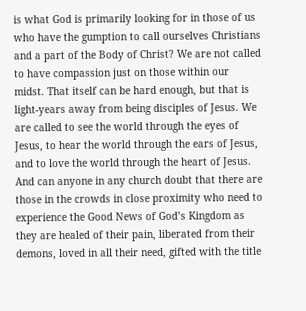is what God is primarily looking for in those of us who have the gumption to call ourselves Christians and a part of the Body of Christ? We are not called to have compassion just on those within our midst. That itself can be hard enough, but that is light-years away from being disciples of Jesus. We are called to see the world through the eyes of Jesus, to hear the world through the ears of Jesus, and to love the world through the heart of Jesus. And can anyone in any church doubt that there are those in the crowds in close proximity who need to experience the Good News of God’s Kingdom as they are healed of their pain, liberated from their demons, loved in all their need, gifted with the title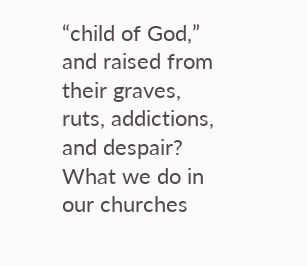“child of God,” and raised from their graves, ruts, addictions, and despair? What we do in our churches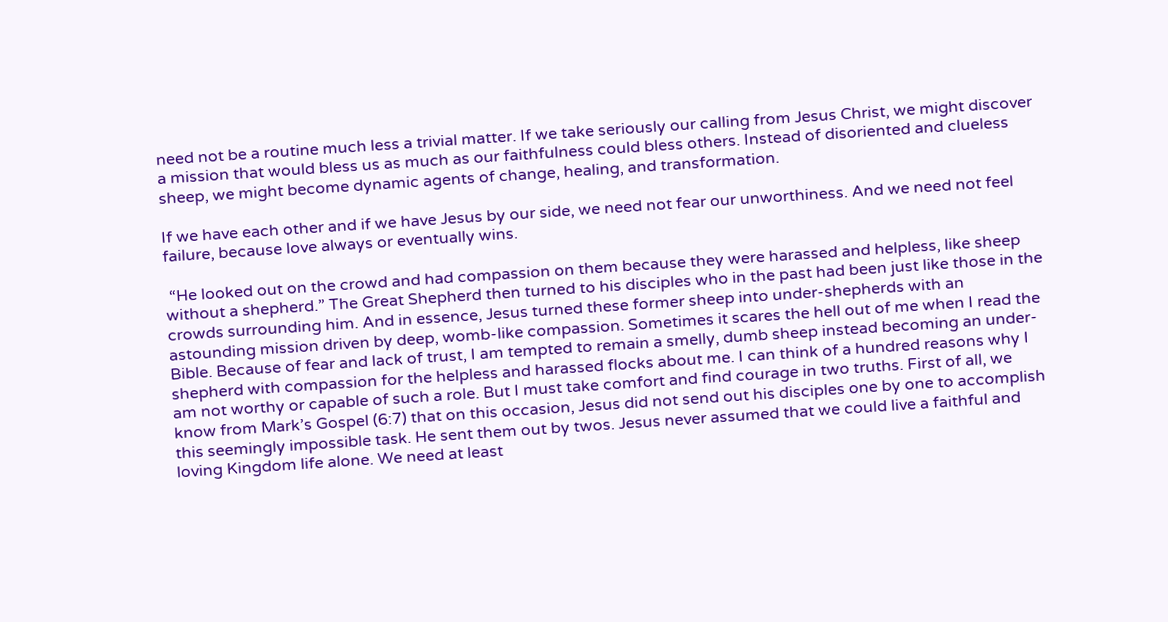need not be a routine much less a trivial matter. If we take seriously our calling from Jesus Christ, we might discover a mission that would bless us as much as our faithfulness could bless others. Instead of disoriented and clueless sheep, we might become dynamic agents of change, healing, and transformation.

If we have each other and if we have Jesus by our side, we need not fear our unworthiness. And we need not feel failure, because love always or eventually wins.

 “He looked out on the crowd and had compassion on them because they were harassed and helpless, like sheep without a shepherd.” The Great Shepherd then turned to his disciples who in the past had been just like those in the crowds surrounding him. And in essence, Jesus turned these former sheep into under-shepherds with an astounding mission driven by deep, womb-like compassion. Sometimes it scares the hell out of me when I read the Bible. Because of fear and lack of trust, I am tempted to remain a smelly, dumb sheep instead becoming an under-shepherd with compassion for the helpless and harassed flocks about me. I can think of a hundred reasons why I am not worthy or capable of such a role. But I must take comfort and find courage in two truths. First of all, we know from Mark’s Gospel (6:7) that on this occasion, Jesus did not send out his disciples one by one to accomplish this seemingly impossible task. He sent them out by twos. Jesus never assumed that we could live a faithful and loving Kingdom life alone. We need at least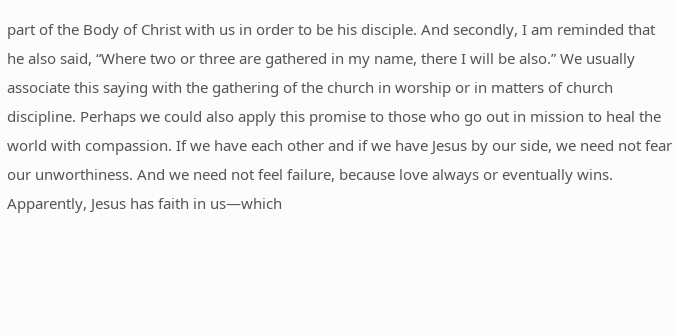part of the Body of Christ with us in order to be his disciple. And secondly, I am reminded that he also said, “Where two or three are gathered in my name, there I will be also.” We usually associate this saying with the gathering of the church in worship or in matters of church discipline. Perhaps we could also apply this promise to those who go out in mission to heal the world with compassion. If we have each other and if we have Jesus by our side, we need not fear our unworthiness. And we need not feel failure, because love always or eventually wins. Apparently, Jesus has faith in us—which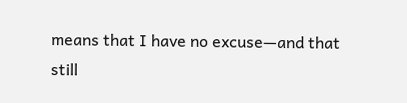means that I have no excuse—and that still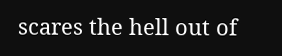scares the hell out of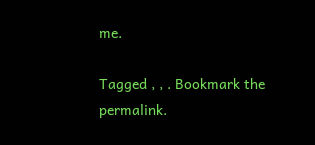me.

Tagged , , . Bookmark the permalink.